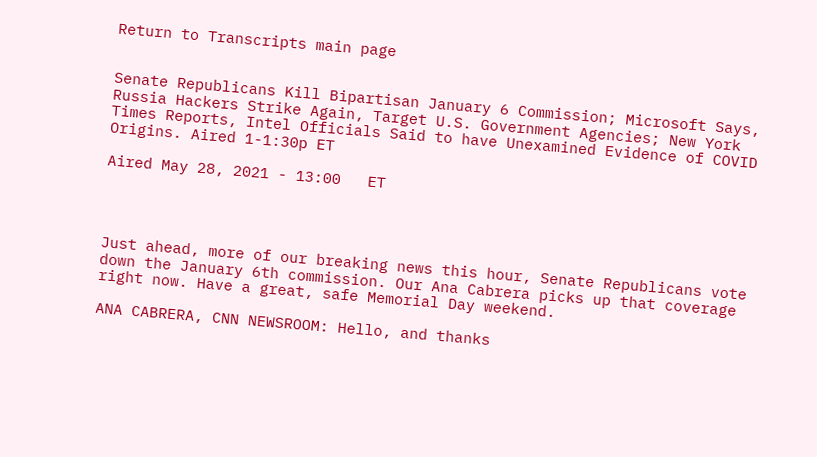Return to Transcripts main page


Senate Republicans Kill Bipartisan January 6 Commission; Microsoft Says, Russia Hackers Strike Again, Target U.S. Government Agencies; New York Times Reports, Intel Officials Said to have Unexamined Evidence of COVID Origins. Aired 1-1:30p ET

Aired May 28, 2021 - 13:00   ET




Just ahead, more of our breaking news this hour, Senate Republicans vote down the January 6th commission. Our Ana Cabrera picks up that coverage right now. Have a great, safe Memorial Day weekend.

ANA CABRERA, CNN NEWSROOM: Hello, and thanks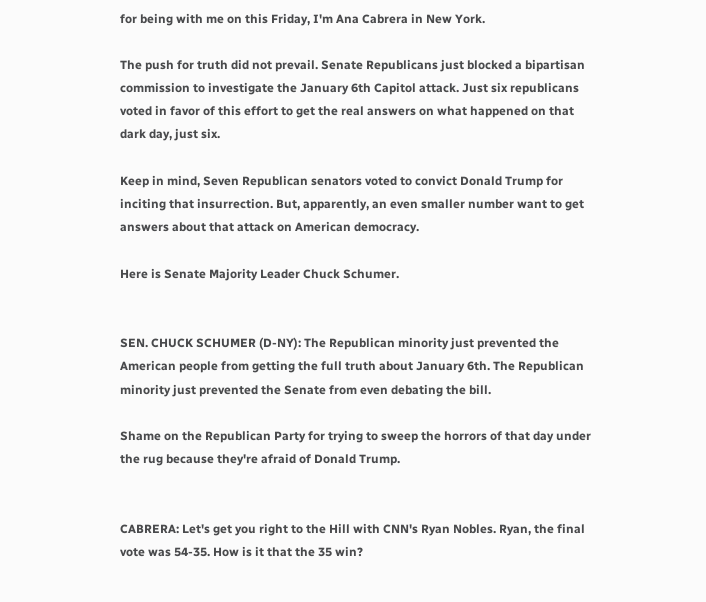for being with me on this Friday, I'm Ana Cabrera in New York.

The push for truth did not prevail. Senate Republicans just blocked a bipartisan commission to investigate the January 6th Capitol attack. Just six republicans voted in favor of this effort to get the real answers on what happened on that dark day, just six.

Keep in mind, Seven Republican senators voted to convict Donald Trump for inciting that insurrection. But, apparently, an even smaller number want to get answers about that attack on American democracy.

Here is Senate Majority Leader Chuck Schumer.


SEN. CHUCK SCHUMER (D-NY): The Republican minority just prevented the American people from getting the full truth about January 6th. The Republican minority just prevented the Senate from even debating the bill.

Shame on the Republican Party for trying to sweep the horrors of that day under the rug because they're afraid of Donald Trump.


CABRERA: Let's get you right to the Hill with CNN's Ryan Nobles. Ryan, the final vote was 54-35. How is it that the 35 win?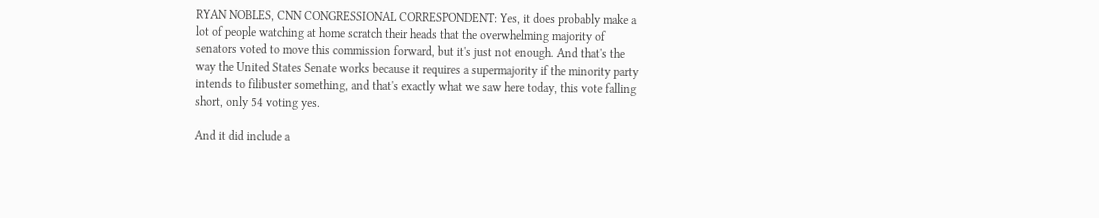RYAN NOBLES, CNN CONGRESSIONAL CORRESPONDENT: Yes, it does probably make a lot of people watching at home scratch their heads that the overwhelming majority of senators voted to move this commission forward, but it's just not enough. And that's the way the United States Senate works because it requires a supermajority if the minority party intends to filibuster something, and that's exactly what we saw here today, this vote falling short, only 54 voting yes.

And it did include a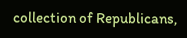collection of Republicans,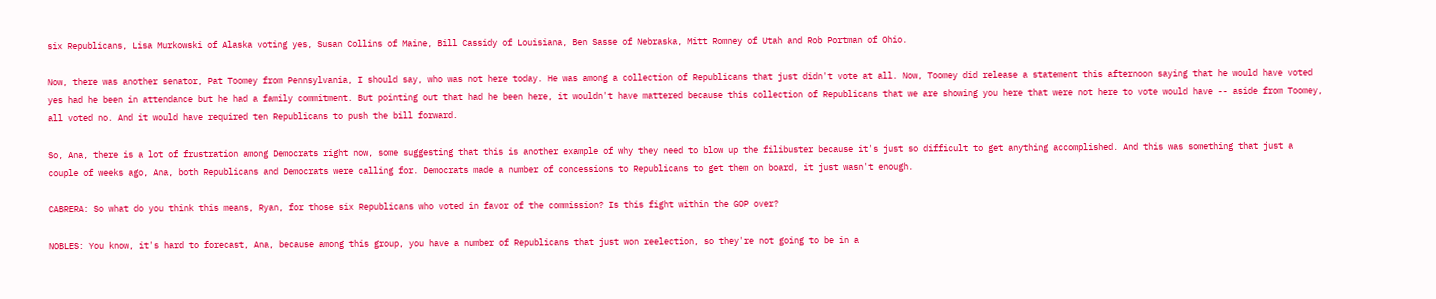six Republicans, Lisa Murkowski of Alaska voting yes, Susan Collins of Maine, Bill Cassidy of Louisiana, Ben Sasse of Nebraska, Mitt Romney of Utah and Rob Portman of Ohio.

Now, there was another senator, Pat Toomey from Pennsylvania, I should say, who was not here today. He was among a collection of Republicans that just didn't vote at all. Now, Toomey did release a statement this afternoon saying that he would have voted yes had he been in attendance but he had a family commitment. But pointing out that had he been here, it wouldn't have mattered because this collection of Republicans that we are showing you here that were not here to vote would have -- aside from Toomey, all voted no. And it would have required ten Republicans to push the bill forward.

So, Ana, there is a lot of frustration among Democrats right now, some suggesting that this is another example of why they need to blow up the filibuster because it's just so difficult to get anything accomplished. And this was something that just a couple of weeks ago, Ana, both Republicans and Democrats were calling for. Democrats made a number of concessions to Republicans to get them on board, it just wasn't enough.

CABRERA: So what do you think this means, Ryan, for those six Republicans who voted in favor of the commission? Is this fight within the GOP over?

NOBLES: You know, it's hard to forecast, Ana, because among this group, you have a number of Republicans that just won reelection, so they're not going to be in a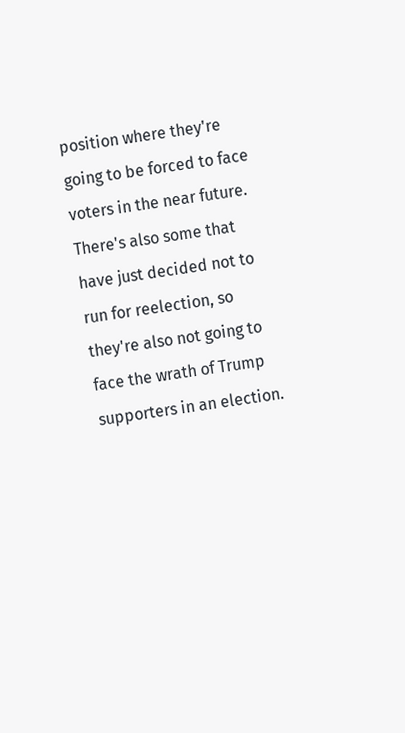position where they're going to be forced to face voters in the near future. There's also some that have just decided not to run for reelection, so they're also not going to face the wrath of Trump supporters in an election.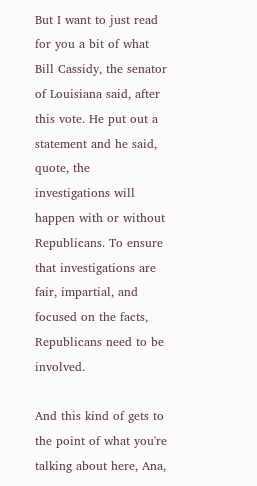But I want to just read for you a bit of what Bill Cassidy, the senator of Louisiana said, after this vote. He put out a statement and he said, quote, the investigations will happen with or without Republicans. To ensure that investigations are fair, impartial, and focused on the facts, Republicans need to be involved.

And this kind of gets to the point of what you're talking about here, Ana,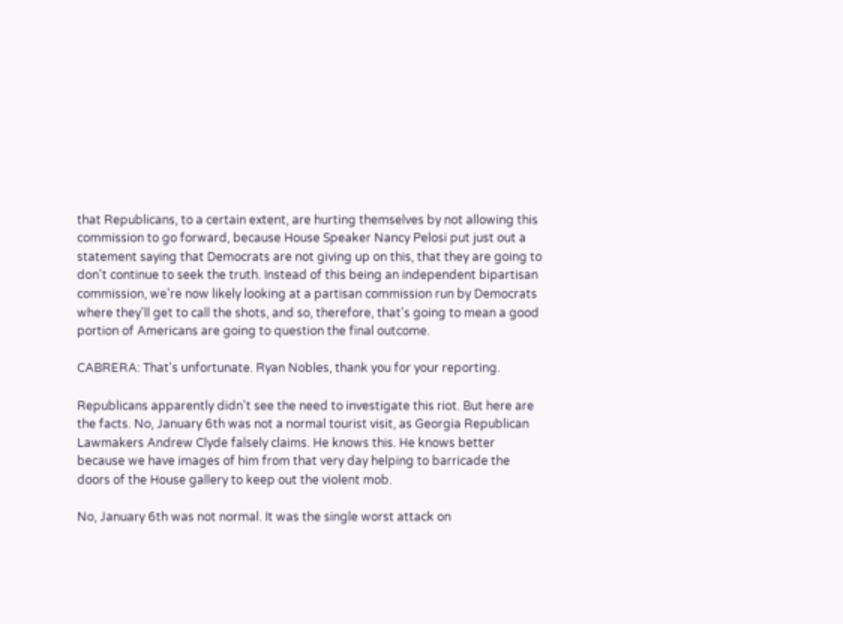that Republicans, to a certain extent, are hurting themselves by not allowing this commission to go forward, because House Speaker Nancy Pelosi put just out a statement saying that Democrats are not giving up on this, that they are going to don't continue to seek the truth. Instead of this being an independent bipartisan commission, we're now likely looking at a partisan commission run by Democrats where they'll get to call the shots, and so, therefore, that's going to mean a good portion of Americans are going to question the final outcome.

CABRERA: That's unfortunate. Ryan Nobles, thank you for your reporting.

Republicans apparently didn't see the need to investigate this riot. But here are the facts. No, January 6th was not a normal tourist visit, as Georgia Republican Lawmakers Andrew Clyde falsely claims. He knows this. He knows better because we have images of him from that very day helping to barricade the doors of the House gallery to keep out the violent mob.

No, January 6th was not normal. It was the single worst attack on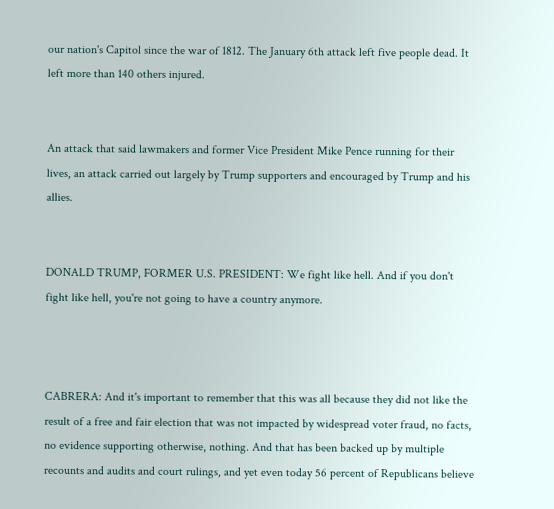our nation's Capitol since the war of 1812. The January 6th attack left five people dead. It left more than 140 others injured.


An attack that said lawmakers and former Vice President Mike Pence running for their lives, an attack carried out largely by Trump supporters and encouraged by Trump and his allies.


DONALD TRUMP, FORMER U.S. PRESIDENT: We fight like hell. And if you don't fight like hell, you're not going to have a country anymore.



CABRERA: And it's important to remember that this was all because they did not like the result of a free and fair election that was not impacted by widespread voter fraud, no facts, no evidence supporting otherwise, nothing. And that has been backed up by multiple recounts and audits and court rulings, and yet even today 56 percent of Republicans believe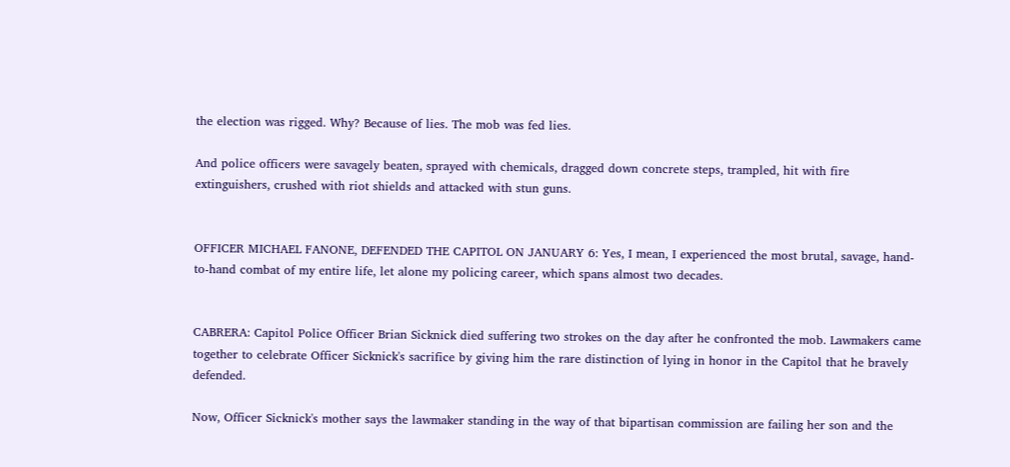the election was rigged. Why? Because of lies. The mob was fed lies.

And police officers were savagely beaten, sprayed with chemicals, dragged down concrete steps, trampled, hit with fire extinguishers, crushed with riot shields and attacked with stun guns.


OFFICER MICHAEL FANONE, DEFENDED THE CAPITOL ON JANUARY 6: Yes, I mean, I experienced the most brutal, savage, hand-to-hand combat of my entire life, let alone my policing career, which spans almost two decades.


CABRERA: Capitol Police Officer Brian Sicknick died suffering two strokes on the day after he confronted the mob. Lawmakers came together to celebrate Officer Sicknick's sacrifice by giving him the rare distinction of lying in honor in the Capitol that he bravely defended.

Now, Officer Sicknick's mother says the lawmaker standing in the way of that bipartisan commission are failing her son and the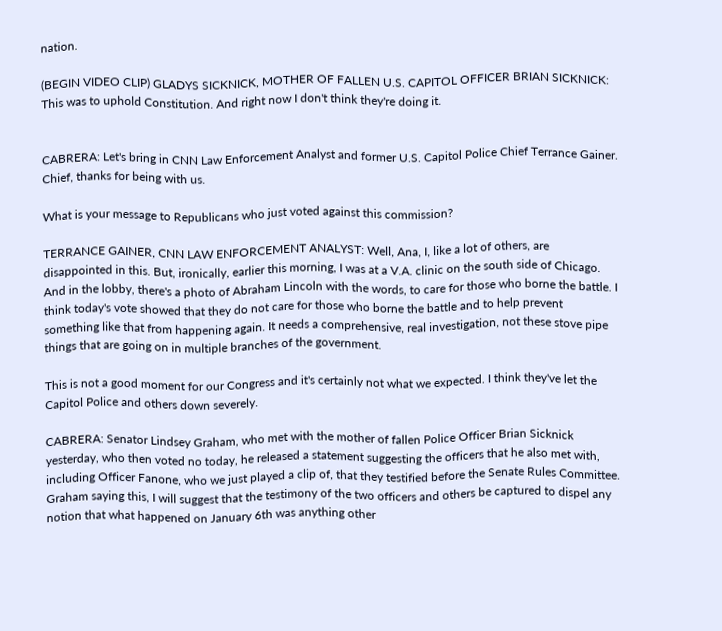nation.

(BEGIN VIDEO CLIP) GLADYS SICKNICK, MOTHER OF FALLEN U.S. CAPITOL OFFICER BRIAN SICKNICK: This was to uphold Constitution. And right now I don't think they're doing it.


CABRERA: Let's bring in CNN Law Enforcement Analyst and former U.S. Capitol Police Chief Terrance Gainer. Chief, thanks for being with us.

What is your message to Republicans who just voted against this commission?

TERRANCE GAINER, CNN LAW ENFORCEMENT ANALYST: Well, Ana, I, like a lot of others, are disappointed in this. But, ironically, earlier this morning, I was at a V.A. clinic on the south side of Chicago. And in the lobby, there's a photo of Abraham Lincoln with the words, to care for those who borne the battle. I think today's vote showed that they do not care for those who borne the battle and to help prevent something like that from happening again. It needs a comprehensive, real investigation, not these stove pipe things that are going on in multiple branches of the government.

This is not a good moment for our Congress and it's certainly not what we expected. I think they've let the Capitol Police and others down severely.

CABRERA: Senator Lindsey Graham, who met with the mother of fallen Police Officer Brian Sicknick yesterday, who then voted no today, he released a statement suggesting the officers that he also met with, including Officer Fanone, who we just played a clip of, that they testified before the Senate Rules Committee. Graham saying this, I will suggest that the testimony of the two officers and others be captured to dispel any notion that what happened on January 6th was anything other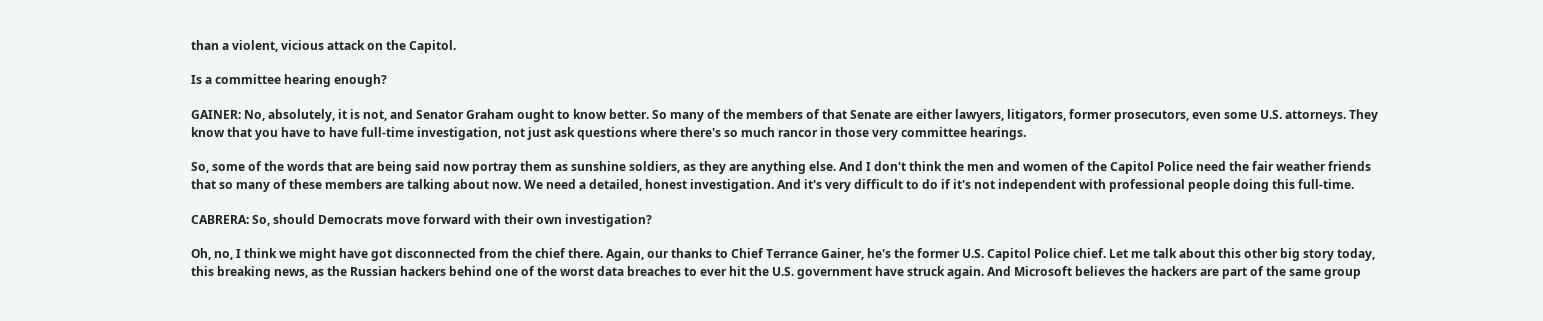than a violent, vicious attack on the Capitol.

Is a committee hearing enough?

GAINER: No, absolutely, it is not, and Senator Graham ought to know better. So many of the members of that Senate are either lawyers, litigators, former prosecutors, even some U.S. attorneys. They know that you have to have full-time investigation, not just ask questions where there's so much rancor in those very committee hearings.

So, some of the words that are being said now portray them as sunshine soldiers, as they are anything else. And I don't think the men and women of the Capitol Police need the fair weather friends that so many of these members are talking about now. We need a detailed, honest investigation. And it's very difficult to do if it's not independent with professional people doing this full-time.

CABRERA: So, should Democrats move forward with their own investigation?

Oh, no, I think we might have got disconnected from the chief there. Again, our thanks to Chief Terrance Gainer, he's the former U.S. Capitol Police chief. Let me talk about this other big story today, this breaking news, as the Russian hackers behind one of the worst data breaches to ever hit the U.S. government have struck again. And Microsoft believes the hackers are part of the same group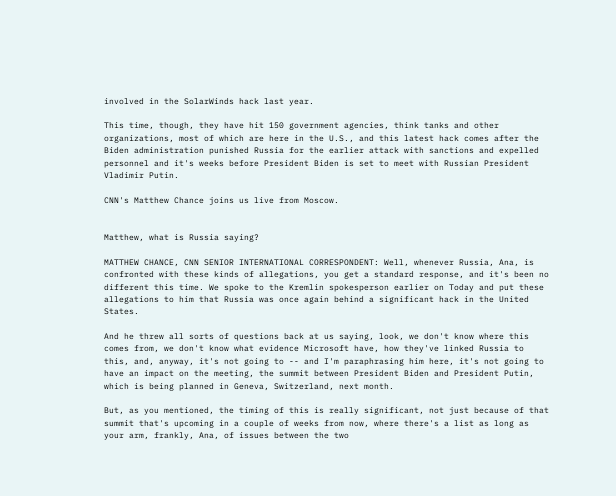involved in the SolarWinds hack last year.

This time, though, they have hit 150 government agencies, think tanks and other organizations, most of which are here in the U.S., and this latest hack comes after the Biden administration punished Russia for the earlier attack with sanctions and expelled personnel and it's weeks before President Biden is set to meet with Russian President Vladimir Putin.

CNN's Matthew Chance joins us live from Moscow.


Matthew, what is Russia saying?

MATTHEW CHANCE, CNN SENIOR INTERNATIONAL CORRESPONDENT: Well, whenever Russia, Ana, is confronted with these kinds of allegations, you get a standard response, and it's been no different this time. We spoke to the Kremlin spokesperson earlier on Today and put these allegations to him that Russia was once again behind a significant hack in the United States.

And he threw all sorts of questions back at us saying, look, we don't know where this comes from, we don't know what evidence Microsoft have, how they've linked Russia to this, and, anyway, it's not going to -- and I'm paraphrasing him here, it's not going to have an impact on the meeting, the summit between President Biden and President Putin, which is being planned in Geneva, Switzerland, next month.

But, as you mentioned, the timing of this is really significant, not just because of that summit that's upcoming in a couple of weeks from now, where there's a list as long as your arm, frankly, Ana, of issues between the two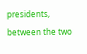presidents, between the two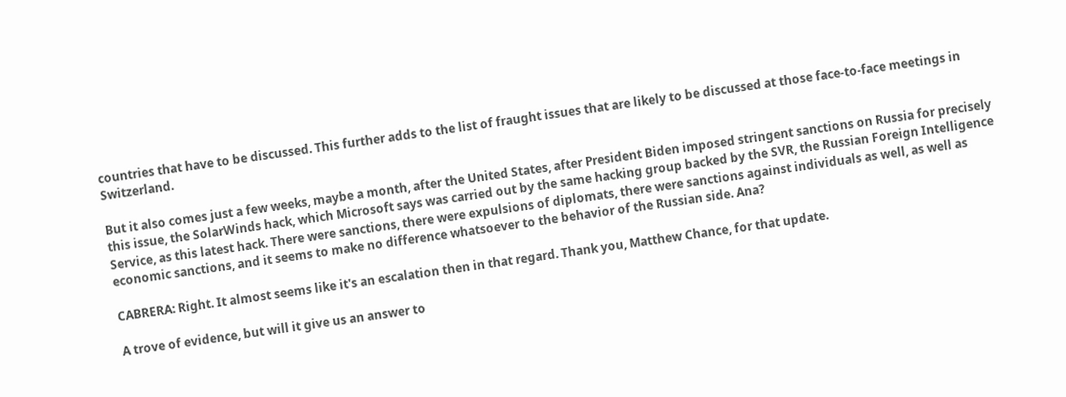countries that have to be discussed. This further adds to the list of fraught issues that are likely to be discussed at those face-to-face meetings in Switzerland.

But it also comes just a few weeks, maybe a month, after the United States, after President Biden imposed stringent sanctions on Russia for precisely this issue, the SolarWinds hack, which Microsoft says was carried out by the same hacking group backed by the SVR, the Russian Foreign Intelligence Service, as this latest hack. There were sanctions, there were expulsions of diplomats, there were sanctions against individuals as well, as well as economic sanctions, and it seems to make no difference whatsoever to the behavior of the Russian side. Ana?

CABRERA: Right. It almost seems like it's an escalation then in that regard. Thank you, Matthew Chance, for that update.

A trove of evidence, but will it give us an answer to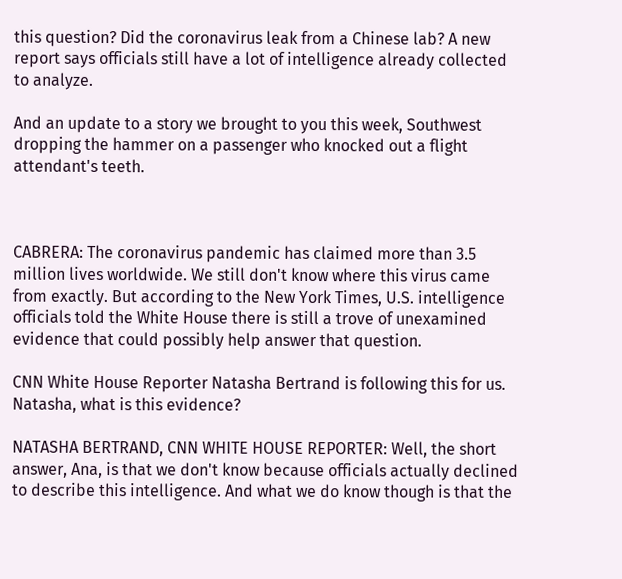this question? Did the coronavirus leak from a Chinese lab? A new report says officials still have a lot of intelligence already collected to analyze.

And an update to a story we brought to you this week, Southwest dropping the hammer on a passenger who knocked out a flight attendant's teeth.



CABRERA: The coronavirus pandemic has claimed more than 3.5 million lives worldwide. We still don't know where this virus came from exactly. But according to the New York Times, U.S. intelligence officials told the White House there is still a trove of unexamined evidence that could possibly help answer that question.

CNN White House Reporter Natasha Bertrand is following this for us. Natasha, what is this evidence?

NATASHA BERTRAND, CNN WHITE HOUSE REPORTER: Well, the short answer, Ana, is that we don't know because officials actually declined to describe this intelligence. And what we do know though is that the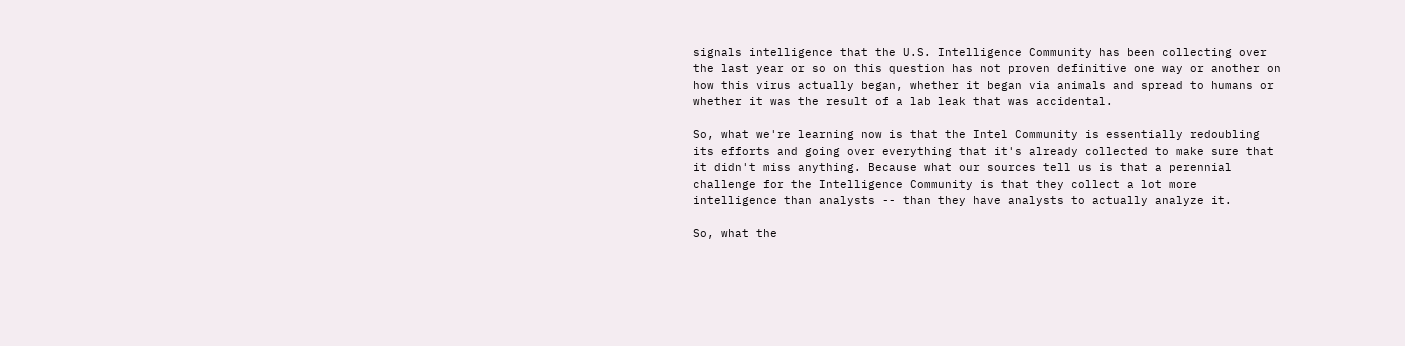signals intelligence that the U.S. Intelligence Community has been collecting over the last year or so on this question has not proven definitive one way or another on how this virus actually began, whether it began via animals and spread to humans or whether it was the result of a lab leak that was accidental.

So, what we're learning now is that the Intel Community is essentially redoubling its efforts and going over everything that it's already collected to make sure that it didn't miss anything. Because what our sources tell us is that a perennial challenge for the Intelligence Community is that they collect a lot more intelligence than analysts -- than they have analysts to actually analyze it.

So, what the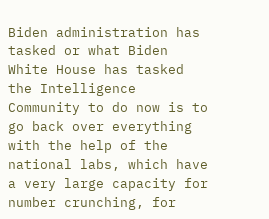Biden administration has tasked or what Biden White House has tasked the Intelligence Community to do now is to go back over everything with the help of the national labs, which have a very large capacity for number crunching, for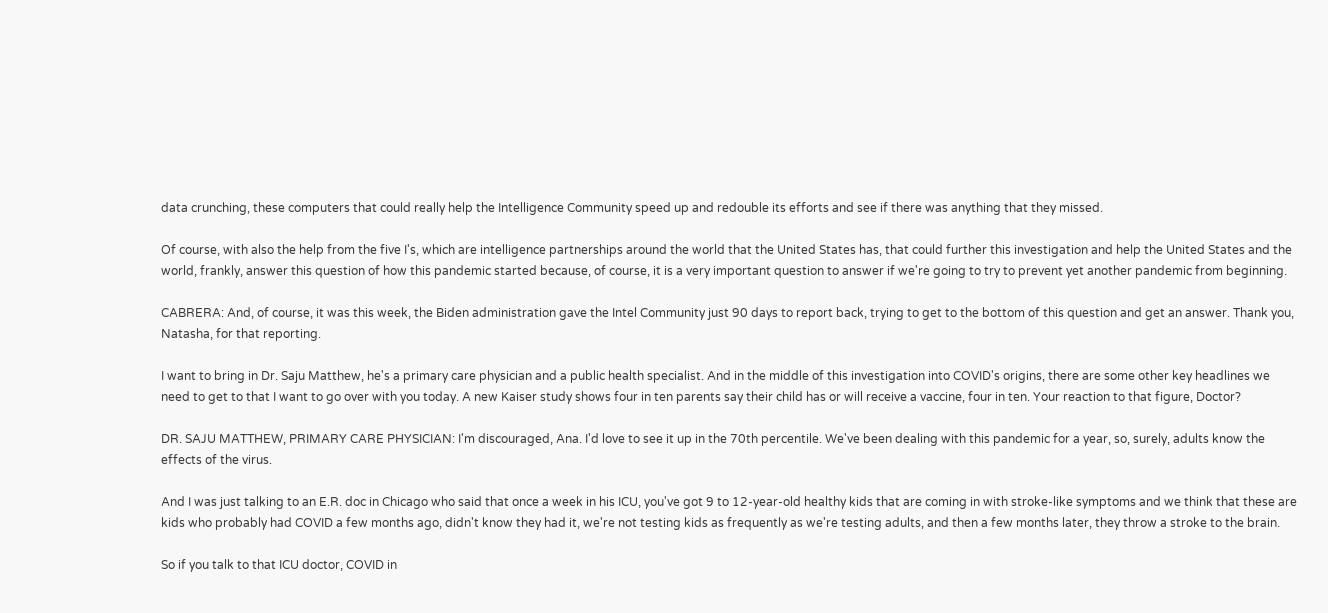data crunching, these computers that could really help the Intelligence Community speed up and redouble its efforts and see if there was anything that they missed.

Of course, with also the help from the five I's, which are intelligence partnerships around the world that the United States has, that could further this investigation and help the United States and the world, frankly, answer this question of how this pandemic started because, of course, it is a very important question to answer if we're going to try to prevent yet another pandemic from beginning.

CABRERA: And, of course, it was this week, the Biden administration gave the Intel Community just 90 days to report back, trying to get to the bottom of this question and get an answer. Thank you, Natasha, for that reporting.

I want to bring in Dr. Saju Matthew, he's a primary care physician and a public health specialist. And in the middle of this investigation into COVID's origins, there are some other key headlines we need to get to that I want to go over with you today. A new Kaiser study shows four in ten parents say their child has or will receive a vaccine, four in ten. Your reaction to that figure, Doctor?

DR. SAJU MATTHEW, PRIMARY CARE PHYSICIAN: I'm discouraged, Ana. I'd love to see it up in the 70th percentile. We've been dealing with this pandemic for a year, so, surely, adults know the effects of the virus.

And I was just talking to an E.R. doc in Chicago who said that once a week in his ICU, you've got 9 to 12-year-old healthy kids that are coming in with stroke-like symptoms and we think that these are kids who probably had COVID a few months ago, didn't know they had it, we're not testing kids as frequently as we're testing adults, and then a few months later, they throw a stroke to the brain.

So if you talk to that ICU doctor, COVID in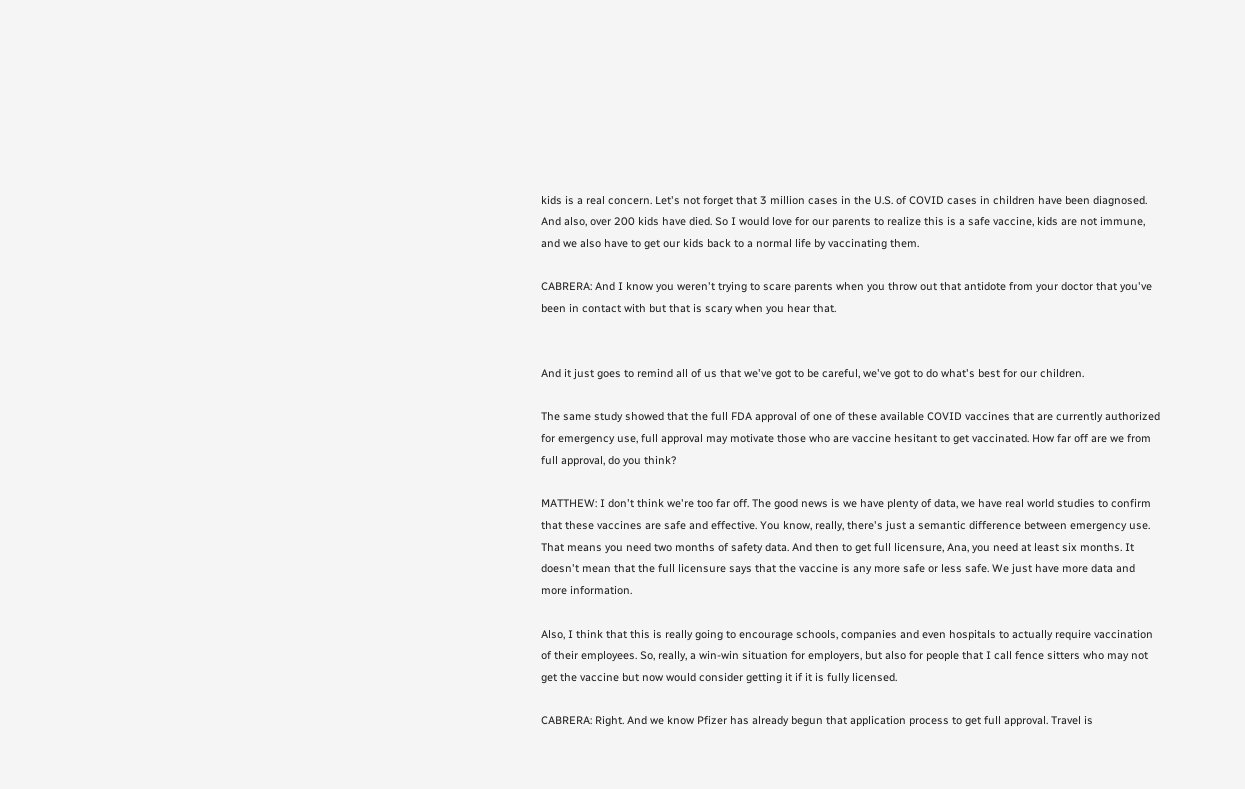kids is a real concern. Let's not forget that 3 million cases in the U.S. of COVID cases in children have been diagnosed. And also, over 200 kids have died. So I would love for our parents to realize this is a safe vaccine, kids are not immune, and we also have to get our kids back to a normal life by vaccinating them.

CABRERA: And I know you weren't trying to scare parents when you throw out that antidote from your doctor that you've been in contact with but that is scary when you hear that.


And it just goes to remind all of us that we've got to be careful, we've got to do what's best for our children.

The same study showed that the full FDA approval of one of these available COVID vaccines that are currently authorized for emergency use, full approval may motivate those who are vaccine hesitant to get vaccinated. How far off are we from full approval, do you think?

MATTHEW: I don't think we're too far off. The good news is we have plenty of data, we have real world studies to confirm that these vaccines are safe and effective. You know, really, there's just a semantic difference between emergency use. That means you need two months of safety data. And then to get full licensure, Ana, you need at least six months. It doesn't mean that the full licensure says that the vaccine is any more safe or less safe. We just have more data and more information.

Also, I think that this is really going to encourage schools, companies and even hospitals to actually require vaccination of their employees. So, really, a win-win situation for employers, but also for people that I call fence sitters who may not get the vaccine but now would consider getting it if it is fully licensed.

CABRERA: Right. And we know Pfizer has already begun that application process to get full approval. Travel is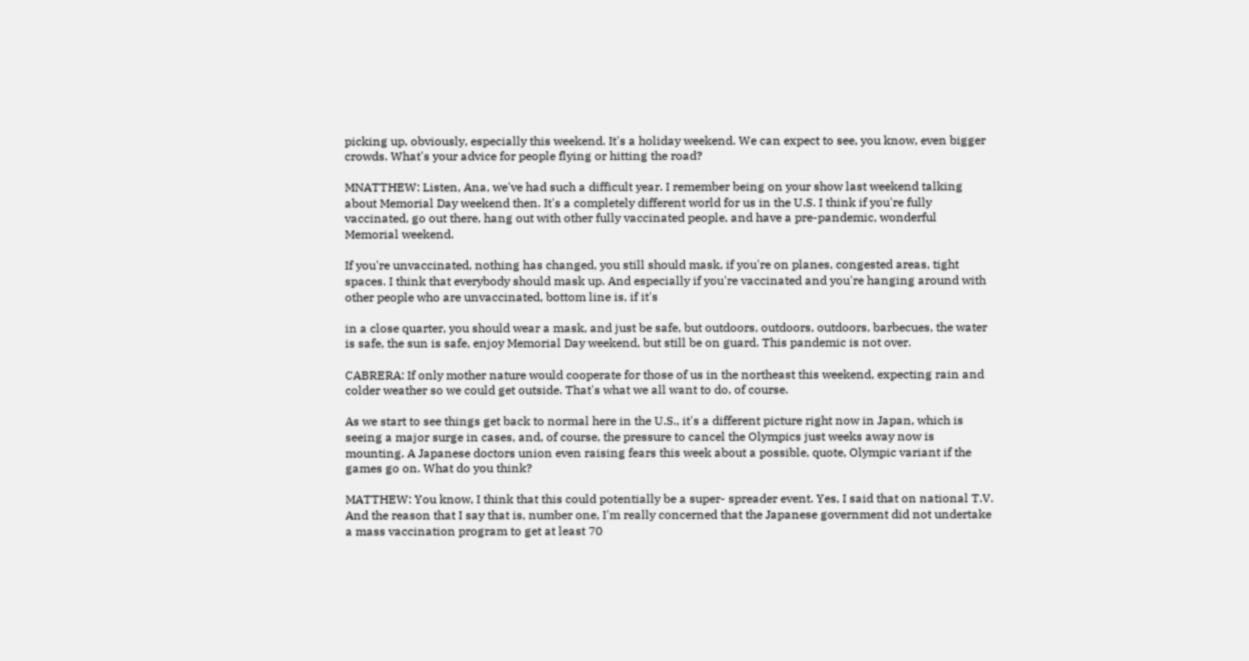picking up, obviously, especially this weekend. It's a holiday weekend. We can expect to see, you know, even bigger crowds. What's your advice for people flying or hitting the road?

MNATTHEW: Listen, Ana, we've had such a difficult year. I remember being on your show last weekend talking about Memorial Day weekend then. It's a completely different world for us in the U.S. I think if you're fully vaccinated, go out there, hang out with other fully vaccinated people, and have a pre-pandemic, wonderful Memorial weekend.

If you're unvaccinated, nothing has changed, you still should mask, if you're on planes, congested areas, tight spaces. I think that everybody should mask up. And especially if you're vaccinated and you're hanging around with other people who are unvaccinated, bottom line is, if it's

in a close quarter, you should wear a mask, and just be safe, but outdoors, outdoors, outdoors, barbecues, the water is safe, the sun is safe, enjoy Memorial Day weekend, but still be on guard. This pandemic is not over.

CABRERA: If only mother nature would cooperate for those of us in the northeast this weekend, expecting rain and colder weather so we could get outside. That's what we all want to do, of course.

As we start to see things get back to normal here in the U.S., it's a different picture right now in Japan, which is seeing a major surge in cases, and, of course, the pressure to cancel the Olympics just weeks away now is mounting. A Japanese doctors union even raising fears this week about a possible, quote, Olympic variant if the games go on. What do you think?

MATTHEW: You know, I think that this could potentially be a super- spreader event. Yes, I said that on national T.V. And the reason that I say that is, number one, I'm really concerned that the Japanese government did not undertake a mass vaccination program to get at least 70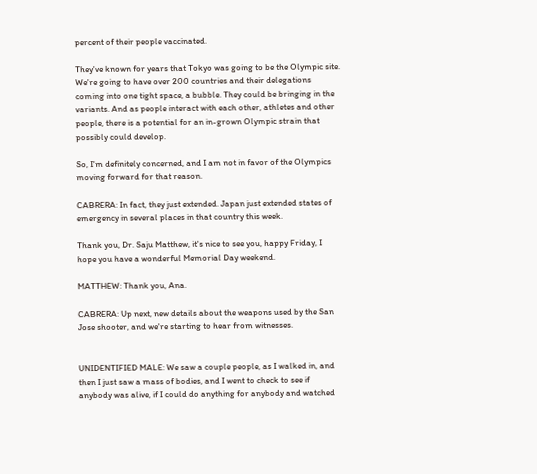percent of their people vaccinated.

They've known for years that Tokyo was going to be the Olympic site. We're going to have over 200 countries and their delegations coming into one tight space, a bubble. They could be bringing in the variants. And as people interact with each other, athletes and other people, there is a potential for an in-grown Olympic strain that possibly could develop.

So, I'm definitely concerned, and I am not in favor of the Olympics moving forward for that reason.

CABRERA: In fact, they just extended. Japan just extended states of emergency in several places in that country this week.

Thank you, Dr. Saju Matthew, it's nice to see you, happy Friday, I hope you have a wonderful Memorial Day weekend.

MATTHEW: Thank you, Ana.

CABRERA: Up next, new details about the weapons used by the San Jose shooter, and we're starting to hear from witnesses.


UNIDENTIFIED MALE: We saw a couple people, as I walked in, and then I just saw a mass of bodies, and I went to check to see if anybody was alive, if I could do anything for anybody and watched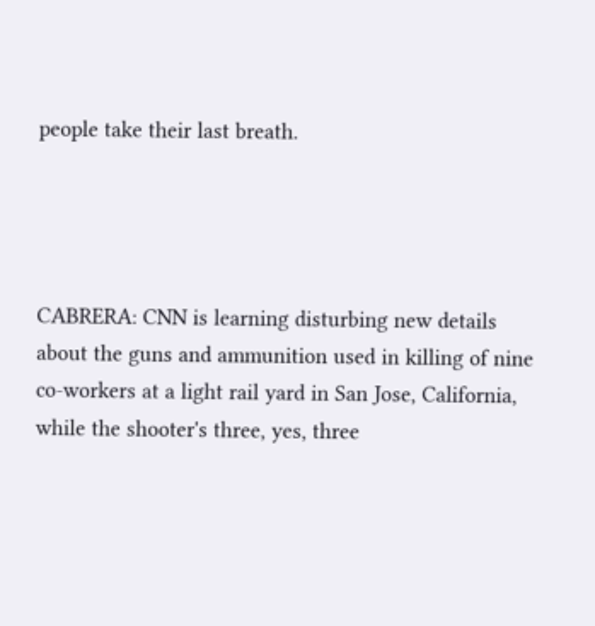people take their last breath.




CABRERA: CNN is learning disturbing new details about the guns and ammunition used in killing of nine co-workers at a light rail yard in San Jose, California, while the shooter's three, yes, three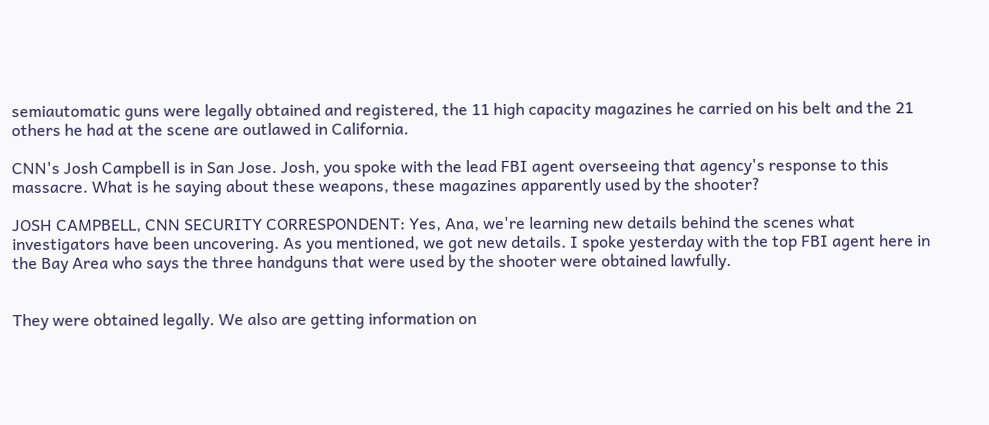semiautomatic guns were legally obtained and registered, the 11 high capacity magazines he carried on his belt and the 21 others he had at the scene are outlawed in California.

CNN's Josh Campbell is in San Jose. Josh, you spoke with the lead FBI agent overseeing that agency's response to this massacre. What is he saying about these weapons, these magazines apparently used by the shooter?

JOSH CAMPBELL, CNN SECURITY CORRESPONDENT: Yes, Ana, we're learning new details behind the scenes what investigators have been uncovering. As you mentioned, we got new details. I spoke yesterday with the top FBI agent here in the Bay Area who says the three handguns that were used by the shooter were obtained lawfully.


They were obtained legally. We also are getting information on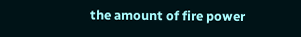the amount of fire power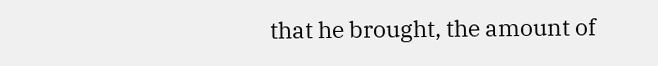that he brought, the amount of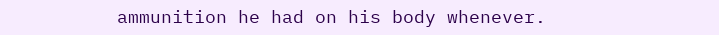ammunition he had on his body whenever.